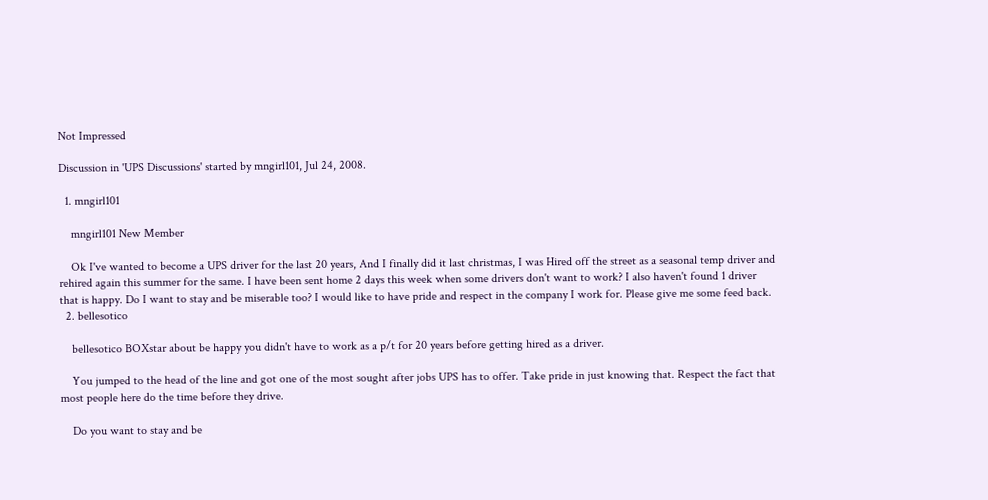Not Impressed

Discussion in 'UPS Discussions' started by mngirl101, Jul 24, 2008.

  1. mngirl101

    mngirl101 New Member

    Ok I've wanted to become a UPS driver for the last 20 years, And I finally did it last christmas, I was Hired off the street as a seasonal temp driver and rehired again this summer for the same. I have been sent home 2 days this week when some drivers don't want to work? I also haven't found 1 driver that is happy. Do I want to stay and be miserable too? I would like to have pride and respect in the company I work for. Please give me some feed back.
  2. bellesotico

    bellesotico BOXstar about be happy you didn't have to work as a p/t for 20 years before getting hired as a driver.

    You jumped to the head of the line and got one of the most sought after jobs UPS has to offer. Take pride in just knowing that. Respect the fact that most people here do the time before they drive.

    Do you want to stay and be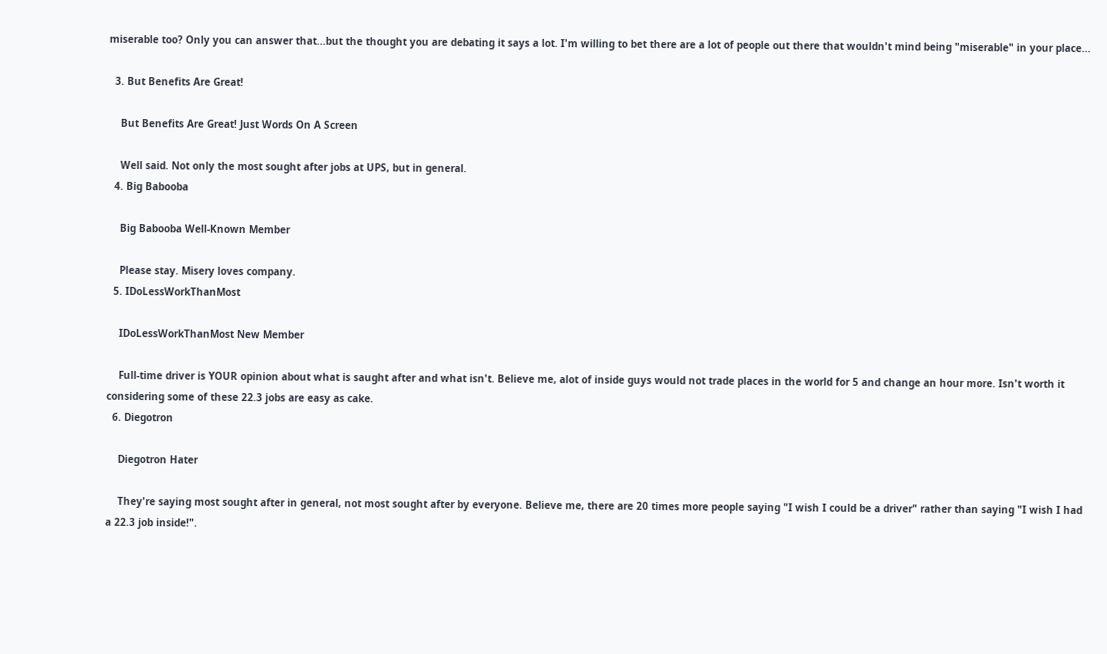miserable too? Only you can answer that...but the thought you are debating it says a lot. I'm willing to bet there are a lot of people out there that wouldn't mind being "miserable" in your place...

  3. But Benefits Are Great!

    But Benefits Are Great! Just Words On A Screen

    Well said. Not only the most sought after jobs at UPS, but in general.
  4. Big Babooba

    Big Babooba Well-Known Member

    Please stay. Misery loves company.
  5. IDoLessWorkThanMost

    IDoLessWorkThanMost New Member

    Full-time driver is YOUR opinion about what is saught after and what isn't. Believe me, alot of inside guys would not trade places in the world for 5 and change an hour more. Isn't worth it considering some of these 22.3 jobs are easy as cake.
  6. Diegotron

    Diegotron Hater

    They're saying most sought after in general, not most sought after by everyone. Believe me, there are 20 times more people saying "I wish I could be a driver" rather than saying "I wish I had a 22.3 job inside!".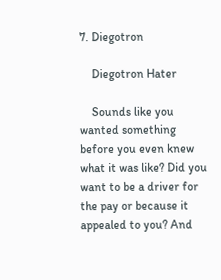7. Diegotron

    Diegotron Hater

    Sounds like you wanted something before you even knew what it was like? Did you want to be a driver for the pay or because it appealed to you? And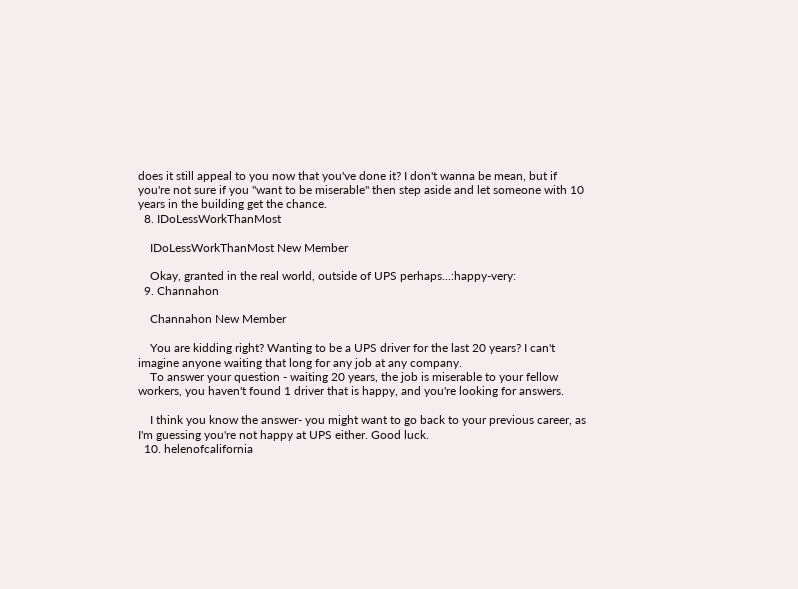does it still appeal to you now that you've done it? I don't wanna be mean, but if you're not sure if you "want to be miserable" then step aside and let someone with 10 years in the building get the chance.
  8. IDoLessWorkThanMost

    IDoLessWorkThanMost New Member

    Okay, granted in the real world, outside of UPS perhaps...:happy-very:
  9. Channahon

    Channahon New Member

    You are kidding right? Wanting to be a UPS driver for the last 20 years? I can't imagine anyone waiting that long for any job at any company.
    To answer your question - waiting 20 years, the job is miserable to your fellow workers, you haven't found 1 driver that is happy, and you're looking for answers.

    I think you know the answer- you might want to go back to your previous career, as I'm guessing you're not happy at UPS either. Good luck.
  10. helenofcalifornia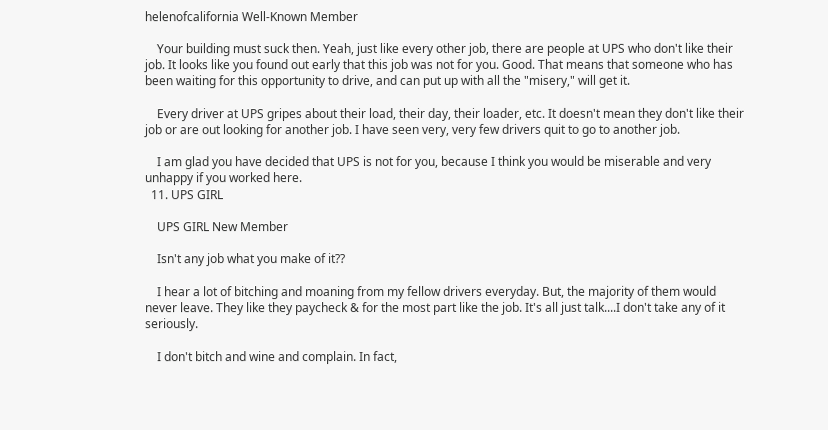helenofcalifornia Well-Known Member

    Your building must suck then. Yeah, just like every other job, there are people at UPS who don't like their job. It looks like you found out early that this job was not for you. Good. That means that someone who has been waiting for this opportunity to drive, and can put up with all the "misery," will get it.

    Every driver at UPS gripes about their load, their day, their loader, etc. It doesn't mean they don't like their job or are out looking for another job. I have seen very, very few drivers quit to go to another job.

    I am glad you have decided that UPS is not for you, because I think you would be miserable and very unhappy if you worked here.
  11. UPS GIRL

    UPS GIRL New Member

    Isn't any job what you make of it??

    I hear a lot of bitching and moaning from my fellow drivers everyday. But, the majority of them would never leave. They like they paycheck & for the most part like the job. It's all just talk....I don't take any of it seriously.

    I don't bitch and wine and complain. In fact,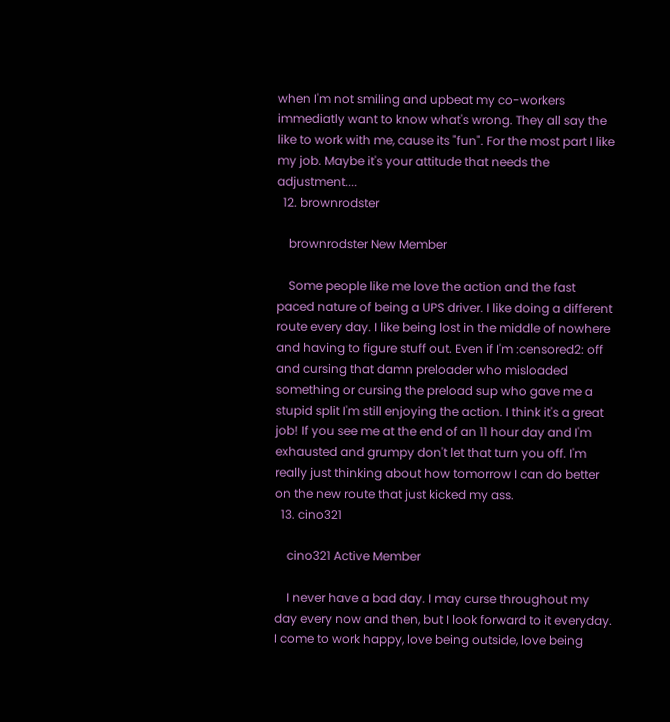when I'm not smiling and upbeat my co-workers immediatly want to know what's wrong. They all say the like to work with me, cause its "fun". For the most part I like my job. Maybe it's your attitude that needs the adjustment....
  12. brownrodster

    brownrodster New Member

    Some people like me love the action and the fast paced nature of being a UPS driver. I like doing a different route every day. I like being lost in the middle of nowhere and having to figure stuff out. Even if I'm :censored2: off and cursing that damn preloader who misloaded something or cursing the preload sup who gave me a stupid split I'm still enjoying the action. I think it's a great job! If you see me at the end of an 11 hour day and I'm exhausted and grumpy don't let that turn you off. I'm really just thinking about how tomorrow I can do better on the new route that just kicked my ass.
  13. cino321

    cino321 Active Member

    I never have a bad day. I may curse throughout my day every now and then, but I look forward to it everyday. I come to work happy, love being outside, love being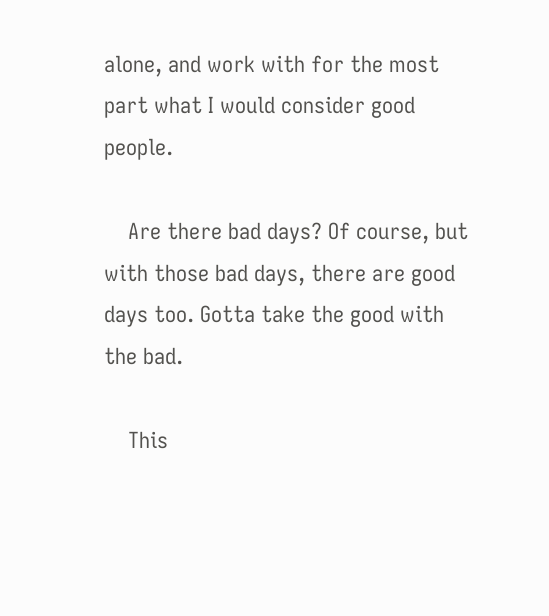alone, and work with for the most part what I would consider good people.

    Are there bad days? Of course, but with those bad days, there are good days too. Gotta take the good with the bad.

    This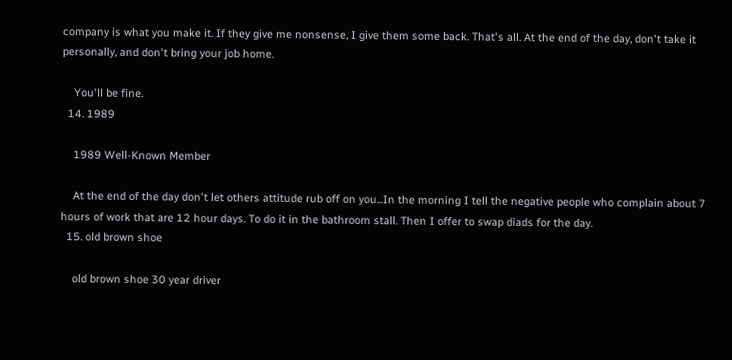company is what you make it. If they give me nonsense, I give them some back. That's all. At the end of the day, don't take it personally, and don't bring your job home.

    You'll be fine.
  14. 1989

    1989 Well-Known Member

    At the end of the day don't let others attitude rub off on you...In the morning I tell the negative people who complain about 7 hours of work that are 12 hour days. To do it in the bathroom stall. Then I offer to swap diads for the day.
  15. old brown shoe

    old brown shoe 30 year driver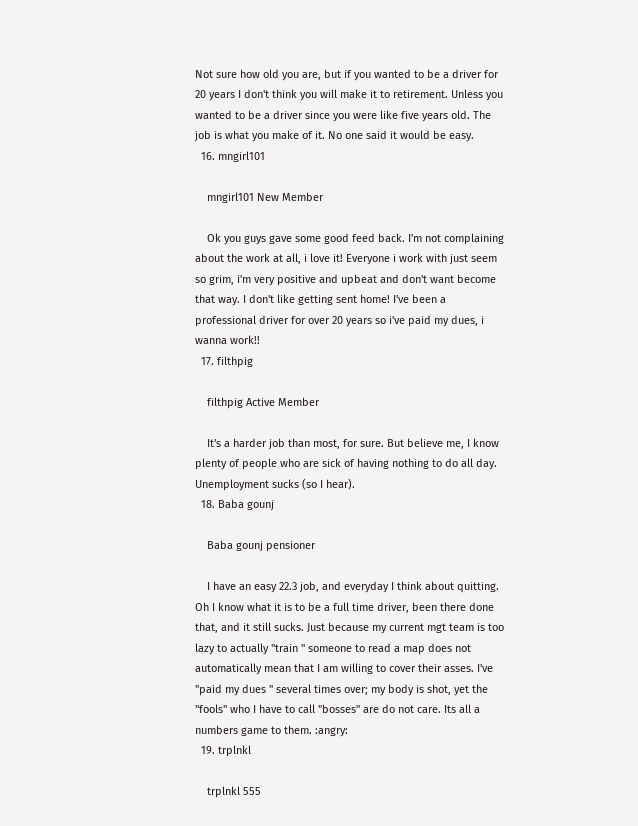Not sure how old you are, but if you wanted to be a driver for 20 years I don't think you will make it to retirement. Unless you wanted to be a driver since you were like five years old. The job is what you make of it. No one said it would be easy.
  16. mngirl101

    mngirl101 New Member

    Ok you guys gave some good feed back. I'm not complaining about the work at all, i love it! Everyone i work with just seem so grim, i'm very positive and upbeat and don't want become that way. I don't like getting sent home! I've been a professional driver for over 20 years so i've paid my dues, i wanna work!!
  17. filthpig

    filthpig Active Member

    It's a harder job than most, for sure. But believe me, I know plenty of people who are sick of having nothing to do all day. Unemployment sucks (so I hear).
  18. Baba gounj

    Baba gounj pensioner

    I have an easy 22.3 job, and everyday I think about quitting. Oh I know what it is to be a full time driver, been there done that, and it still sucks. Just because my current mgt team is too lazy to actually "train " someone to read a map does not automatically mean that I am willing to cover their asses. I've "paid my dues " several times over; my body is shot, yet the "fools" who I have to call "bosses" are do not care. Its all a numbers game to them. :angry:
  19. trplnkl

    trplnkl 555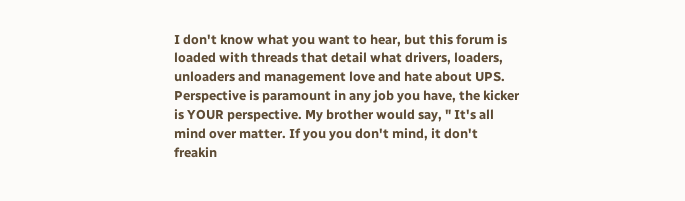I don't know what you want to hear, but this forum is loaded with threads that detail what drivers, loaders, unloaders and management love and hate about UPS. Perspective is paramount in any job you have, the kicker is YOUR perspective. My brother would say, " It's all mind over matter. If you you don't mind, it don't freakin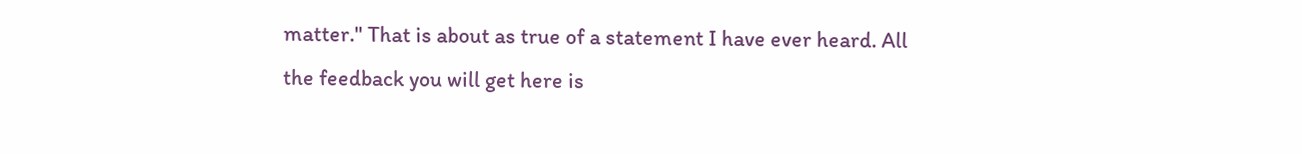matter." That is about as true of a statement I have ever heard. All the feedback you will get here is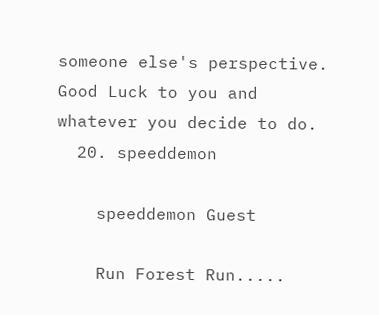someone else's perspective. Good Luck to you and whatever you decide to do.
  20. speeddemon

    speeddemon Guest

    Run Forest Run.....